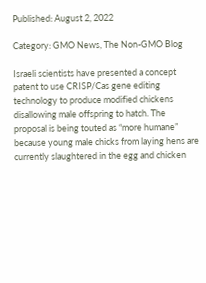Published: August 2, 2022

Category: GMO News, The Non-GMO Blog

Israeli scientists have presented a concept patent to use CRISP/Cas gene editing technology to produce modified chickens disallowing male offspring to hatch. The proposal is being touted as “more humane” because young male chicks from laying hens are currently slaughtered in the egg and chicken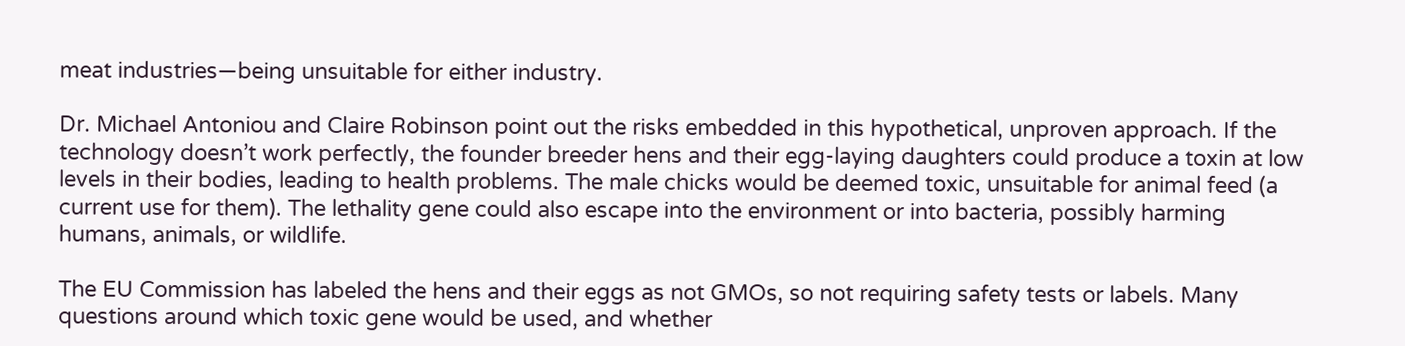meat industries—being unsuitable for either industry.

Dr. Michael Antoniou and Claire Robinson point out the risks embedded in this hypothetical, unproven approach. If the technology doesn’t work perfectly, the founder breeder hens and their egg-laying daughters could produce a toxin at low levels in their bodies, leading to health problems. The male chicks would be deemed toxic, unsuitable for animal feed (a current use for them). The lethality gene could also escape into the environment or into bacteria, possibly harming humans, animals, or wildlife.

The EU Commission has labeled the hens and their eggs as not GMOs, so not requiring safety tests or labels. Many questions around which toxic gene would be used, and whether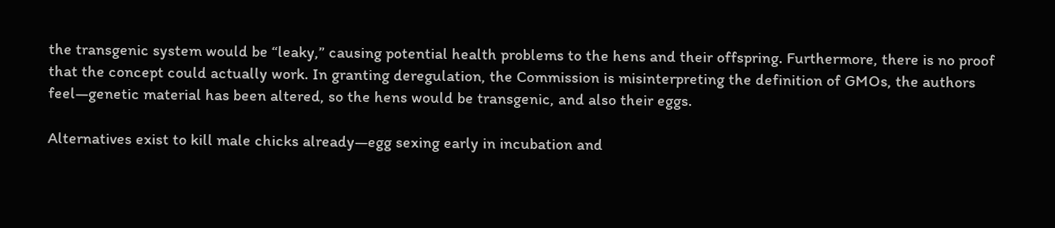the transgenic system would be “leaky,” causing potential health problems to the hens and their offspring. Furthermore, there is no proof that the concept could actually work. In granting deregulation, the Commission is misinterpreting the definition of GMOs, the authors feel—genetic material has been altered, so the hens would be transgenic, and also their eggs.

Alternatives exist to kill male chicks already—egg sexing early in incubation and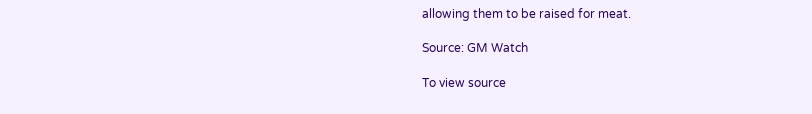allowing them to be raised for meat.

Source: GM Watch

To view source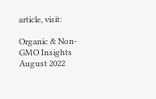article, visit:

Organic & Non-GMO Insights August 2022